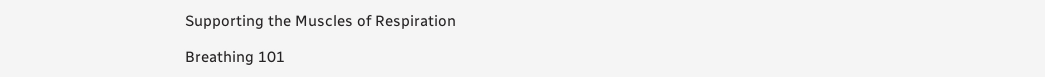Supporting the Muscles of Respiration

Breathing 101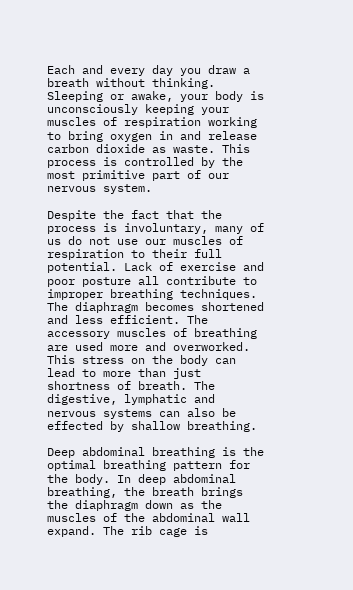Each and every day you draw a breath without thinking. Sleeping or awake, your body is unconsciously keeping your muscles of respiration working to bring oxygen in and release carbon dioxide as waste. This process is controlled by the most primitive part of our nervous system.

Despite the fact that the process is involuntary, many of us do not use our muscles of respiration to their full potential. Lack of exercise and poor posture all contribute to improper breathing techniques. The diaphragm becomes shortened and less efficient. The accessory muscles of breathing are used more and overworked. This stress on the body can lead to more than just shortness of breath. The digestive, lymphatic and nervous systems can also be effected by shallow breathing.

Deep abdominal breathing is the optimal breathing pattern for the body. In deep abdominal breathing, the breath brings the diaphragm down as the muscles of the abdominal wall expand. The rib cage is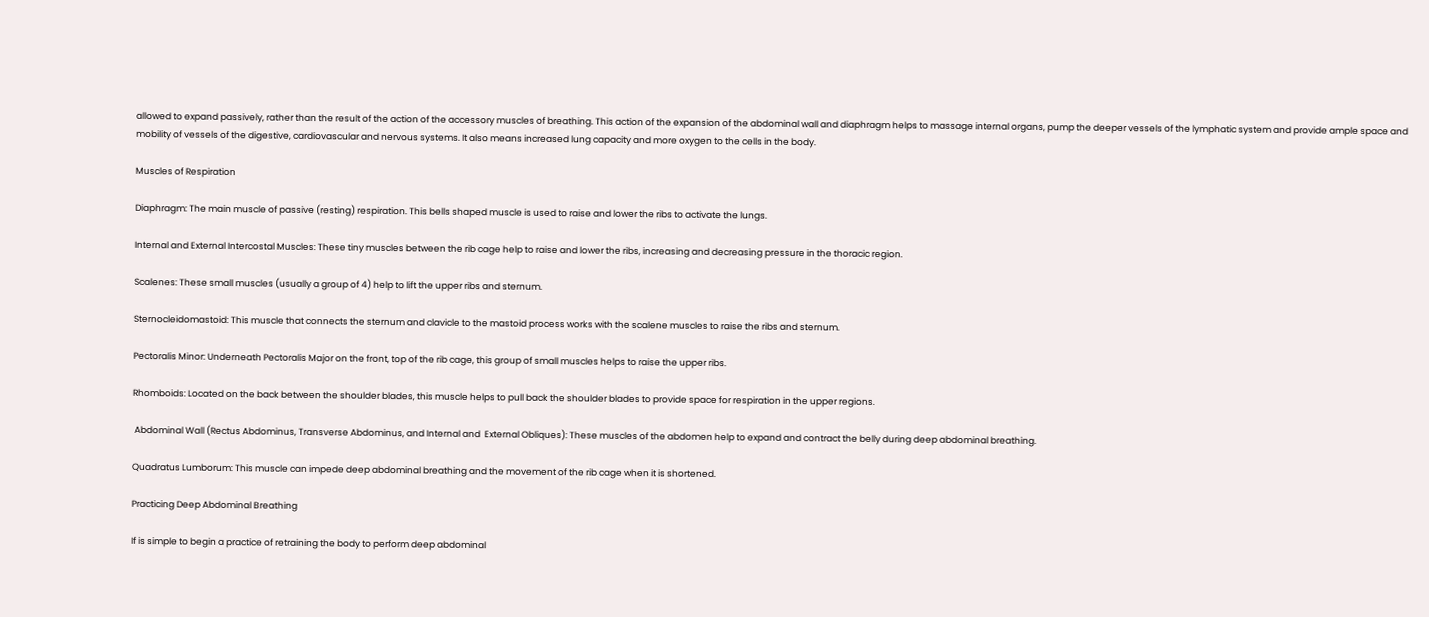allowed to expand passively, rather than the result of the action of the accessory muscles of breathing. This action of the expansion of the abdominal wall and diaphragm helps to massage internal organs, pump the deeper vessels of the lymphatic system and provide ample space and mobility of vessels of the digestive, cardiovascular and nervous systems. It also means increased lung capacity and more oxygen to the cells in the body.

Muscles of Respiration

Diaphragm: The main muscle of passive (resting) respiration. This bells shaped muscle is used to raise and lower the ribs to activate the lungs.

Internal and External Intercostal Muscles: These tiny muscles between the rib cage help to raise and lower the ribs, increasing and decreasing pressure in the thoracic region.

Scalenes: These small muscles (usually a group of 4) help to lift the upper ribs and sternum.

Sternocleidomastoid: This muscle that connects the sternum and clavicle to the mastoid process works with the scalene muscles to raise the ribs and sternum.

Pectoralis Minor: Underneath Pectoralis Major on the front, top of the rib cage, this group of small muscles helps to raise the upper ribs.

Rhomboids: Located on the back between the shoulder blades, this muscle helps to pull back the shoulder blades to provide space for respiration in the upper regions.

 Abdominal Wall (Rectus Abdominus, Transverse Abdominus, and Internal and  External Obliques): These muscles of the abdomen help to expand and contract the belly during deep abdominal breathing.

Quadratus Lumborum: This muscle can impede deep abdominal breathing and the movement of the rib cage when it is shortened.

Practicing Deep Abdominal Breathing

If is simple to begin a practice of retraining the body to perform deep abdominal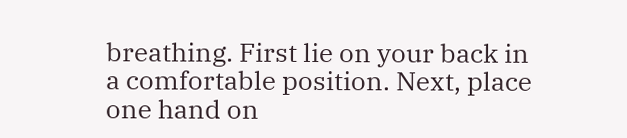breathing. First lie on your back in a comfortable position. Next, place one hand on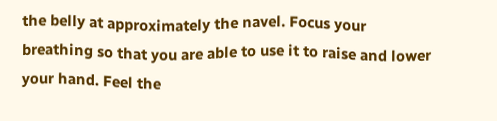the belly at approximately the navel. Focus your breathing so that you are able to use it to raise and lower your hand. Feel the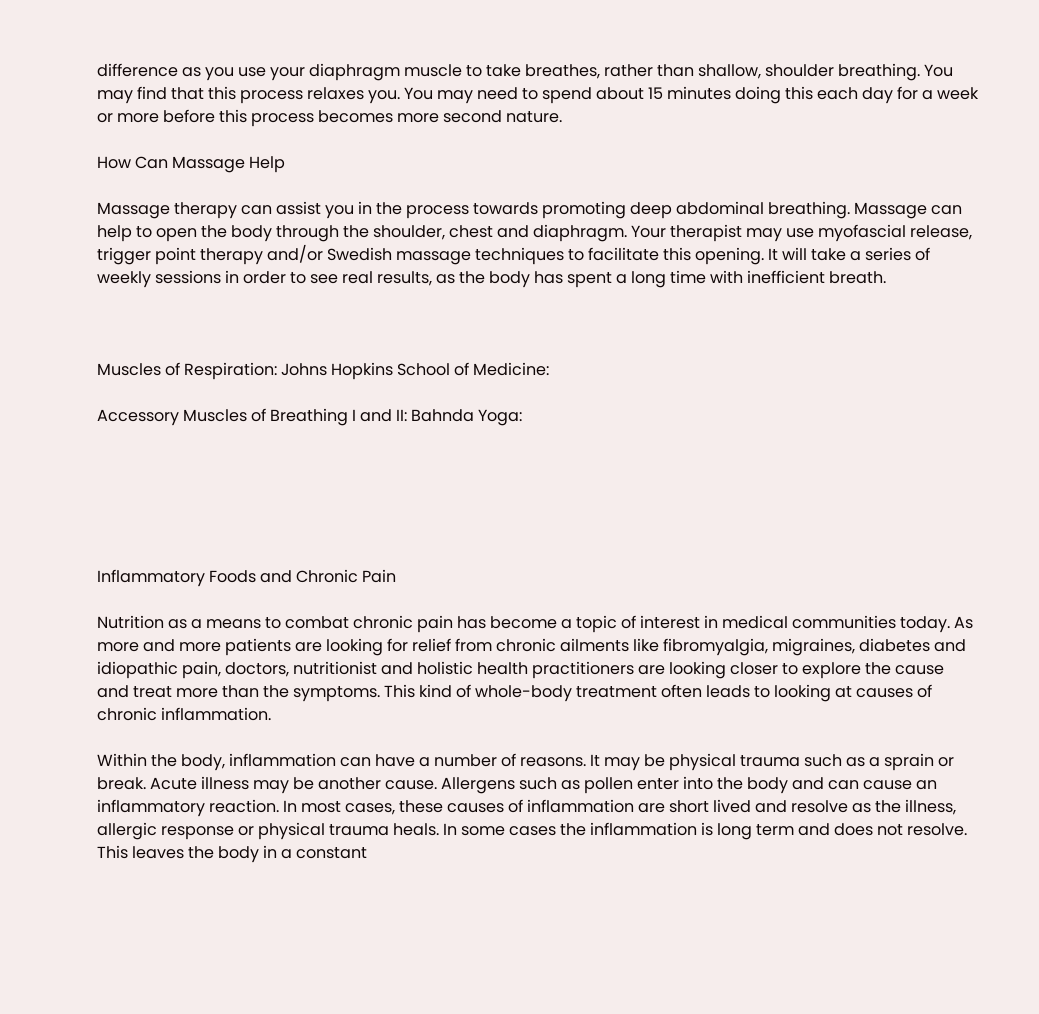difference as you use your diaphragm muscle to take breathes, rather than shallow, shoulder breathing. You may find that this process relaxes you. You may need to spend about 15 minutes doing this each day for a week or more before this process becomes more second nature.

How Can Massage Help

Massage therapy can assist you in the process towards promoting deep abdominal breathing. Massage can help to open the body through the shoulder, chest and diaphragm. Your therapist may use myofascial release, trigger point therapy and/or Swedish massage techniques to facilitate this opening. It will take a series of weekly sessions in order to see real results, as the body has spent a long time with inefficient breath.



Muscles of Respiration: Johns Hopkins School of Medicine:

Accessory Muscles of Breathing I and II: Bahnda Yoga:






Inflammatory Foods and Chronic Pain

Nutrition as a means to combat chronic pain has become a topic of interest in medical communities today. As more and more patients are looking for relief from chronic ailments like fibromyalgia, migraines, diabetes and idiopathic pain, doctors, nutritionist and holistic health practitioners are looking closer to explore the cause and treat more than the symptoms. This kind of whole-body treatment often leads to looking at causes of chronic inflammation.

Within the body, inflammation can have a number of reasons. It may be physical trauma such as a sprain or break. Acute illness may be another cause. Allergens such as pollen enter into the body and can cause an inflammatory reaction. In most cases, these causes of inflammation are short lived and resolve as the illness, allergic response or physical trauma heals. In some cases the inflammation is long term and does not resolve. This leaves the body in a constant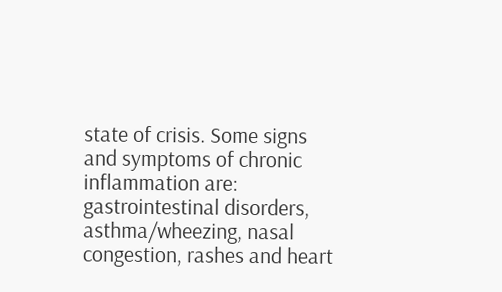state of crisis. Some signs and symptoms of chronic inflammation are: gastrointestinal disorders, asthma/wheezing, nasal congestion, rashes and heart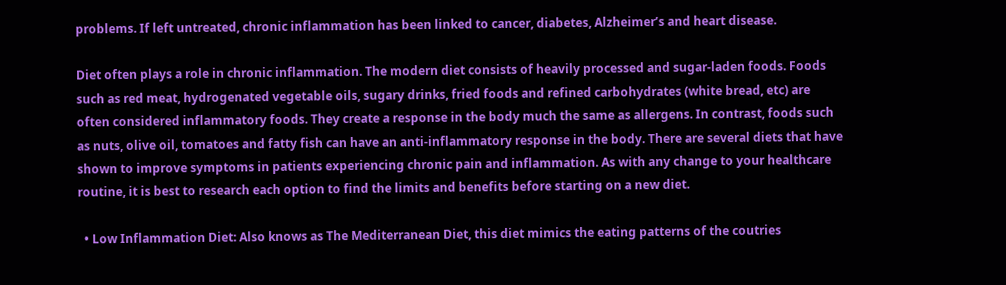problems. If left untreated, chronic inflammation has been linked to cancer, diabetes, Alzheimer’s and heart disease.

Diet often plays a role in chronic inflammation. The modern diet consists of heavily processed and sugar-laden foods. Foods such as red meat, hydrogenated vegetable oils, sugary drinks, fried foods and refined carbohydrates (white bread, etc) are often considered inflammatory foods. They create a response in the body much the same as allergens. In contrast, foods such as nuts, olive oil, tomatoes and fatty fish can have an anti-inflammatory response in the body. There are several diets that have shown to improve symptoms in patients experiencing chronic pain and inflammation. As with any change to your healthcare routine, it is best to research each option to find the limits and benefits before starting on a new diet.

  • Low Inflammation Diet: Also knows as The Mediterranean Diet, this diet mimics the eating patterns of the coutries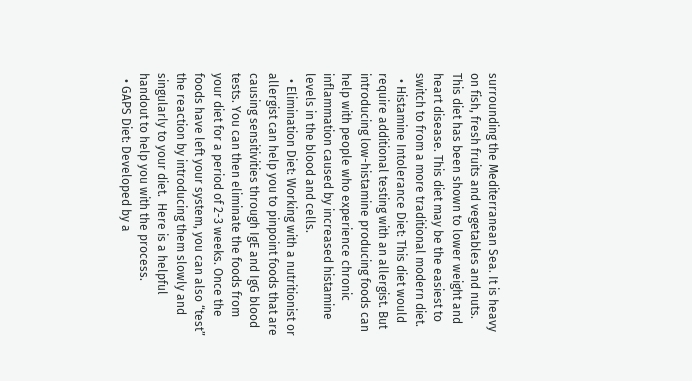surrounding the Mediterranean Sea. It is heavy on fish, fresh fruits and vegetables and nuts. This diet has been shown to lower weight and heart disease. This diet may be the easiest to switch to from a more traditional modern diet.
  • Histamine Intolerance Diet: This diet would require additional testing with an allergist. But introducing low-histamine producing foods can help with people who experience chronic inflammation caused by increased histamine levels in the blood and cells.
  • Elimination Diet: Working with a nutritionist or allergist can help you to pinpoint foods that are causing sensitivities through IgE and IgG blood tests. You can then eliminate the foods from your diet for a period of 2-3 weeks. Once the foods have left your system, you can also “test” the reaction by introducing them slowly and singularly to your diet.  Here is a helpful handout to help you with the process.
  • GAPS Diet: Developed by a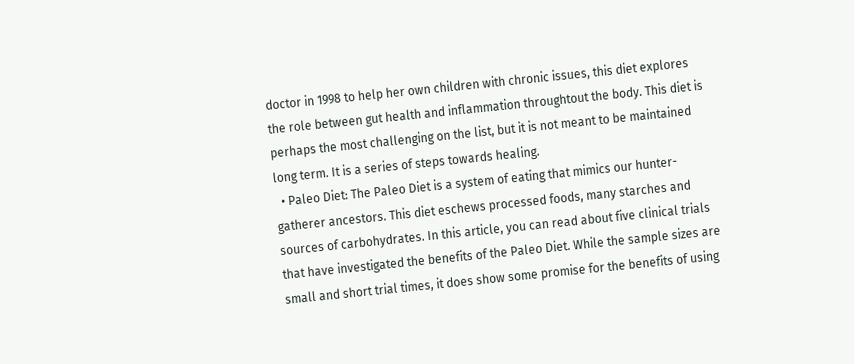doctor in 1998 to help her own children with chronic issues, this diet explores the role between gut health and inflammation throughtout the body. This diet is perhaps the most challenging on the list, but it is not meant to be maintained long term. It is a series of steps towards healing.
  • Paleo Diet: The Paleo Diet is a system of eating that mimics our hunter-gatherer ancestors. This diet eschews processed foods, many starches and sources of carbohydrates. In this article, you can read about five clinical trials that have investigated the benefits of the Paleo Diet. While the sample sizes are small and short trial times, it does show some promise for the benefits of using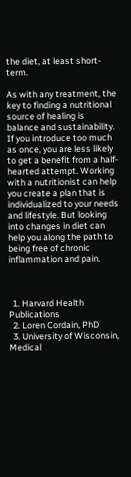the diet, at least short-term.

As with any treatment, the key to finding a nutritional source of healing is balance and sustainability. If you introduce too much as once, you are less likely to get a benefit from a half-hearted attempt. Working with a nutritionist can help you create a plan that is individualized to your needs and lifestyle. But looking into changes in diet can help you along the path to being free of chronic inflammation and pain.



  1. Harvard Health Publications
  2. Loren Cordain, PhD
  3. University of Wisconsin, Medical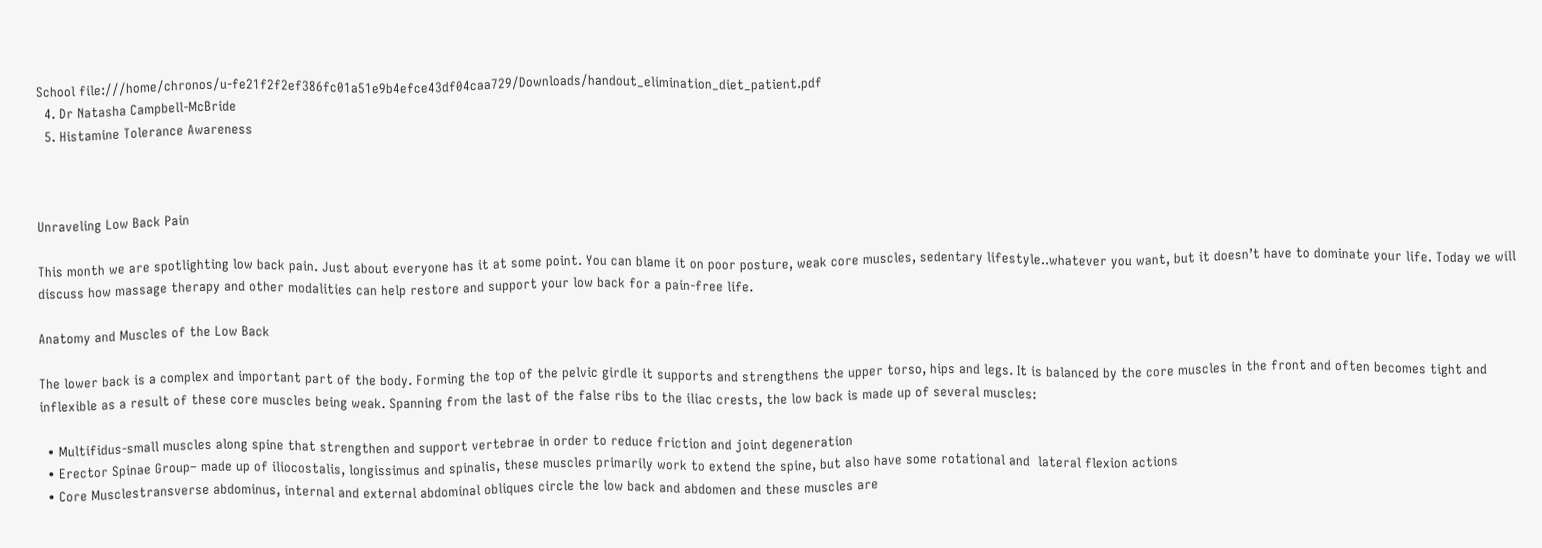School file:///home/chronos/u-fe21f2f2ef386fc01a51e9b4efce43df04caa729/Downloads/handout_elimination_diet_patient.pdf
  4. Dr Natasha Campbell-McBride
  5. Histamine Tolerance Awareness



Unraveling Low Back Pain

This month we are spotlighting low back pain. Just about everyone has it at some point. You can blame it on poor posture, weak core muscles, sedentary lifestyle..whatever you want, but it doesn’t have to dominate your life. Today we will discuss how massage therapy and other modalities can help restore and support your low back for a pain-free life.

Anatomy and Muscles of the Low Back

The lower back is a complex and important part of the body. Forming the top of the pelvic girdle it supports and strengthens the upper torso, hips and legs. It is balanced by the core muscles in the front and often becomes tight and inflexible as a result of these core muscles being weak. Spanning from the last of the false ribs to the iliac crests, the low back is made up of several muscles:

  • Multifidus-small muscles along spine that strengthen and support vertebrae in order to reduce friction and joint degeneration
  • Erector Spinae Group– made up of iliocostalis, longissimus and spinalis, these muscles primarily work to extend the spine, but also have some rotational and  lateral flexion actions
  • Core Musclestransverse abdominus, internal and external abdominal obliques circle the low back and abdomen and these muscles are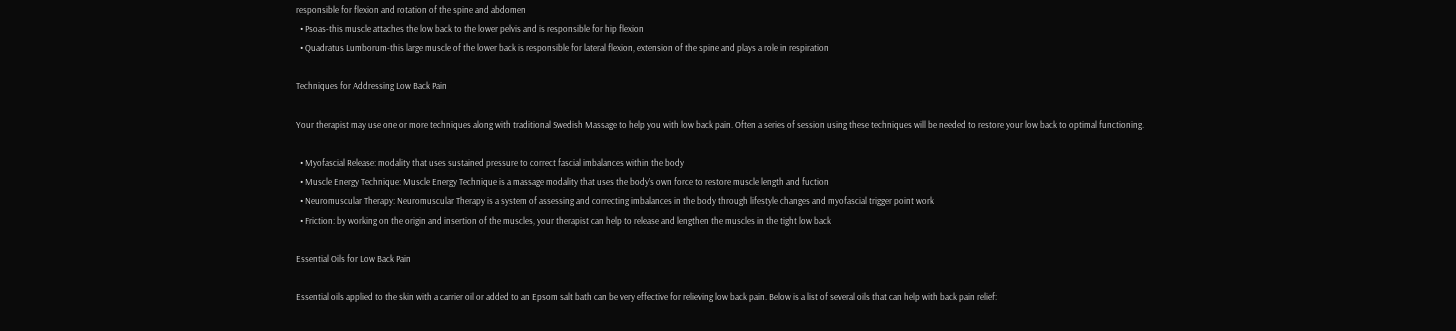responsible for flexion and rotation of the spine and abdomen
  • Psoas-this muscle attaches the low back to the lower pelvis and is responsible for hip flexion
  • Quadratus Lumborum-this large muscle of the lower back is responsible for lateral flexion, extension of the spine and plays a role in respiration

Techniques for Addressing Low Back Pain

Your therapist may use one or more techniques along with traditional Swedish Massage to help you with low back pain. Often a series of session using these techniques will be needed to restore your low back to optimal functioning.

  • Myofascial Release: modality that uses sustained pressure to correct fascial imbalances within the body
  • Muscle Energy Technique: Muscle Energy Technique is a massage modality that uses the body’s own force to restore muscle length and fuction
  • Neuromuscular Therapy: Neuromuscular Therapy is a system of assessing and correcting imbalances in the body through lifestyle changes and myofascial trigger point work
  • Friction: by working on the origin and insertion of the muscles, your therapist can help to release and lengthen the muscles in the tight low back

Essential Oils for Low Back Pain

Essential oils applied to the skin with a carrier oil or added to an Epsom salt bath can be very effective for relieving low back pain. Below is a list of several oils that can help with back pain relief: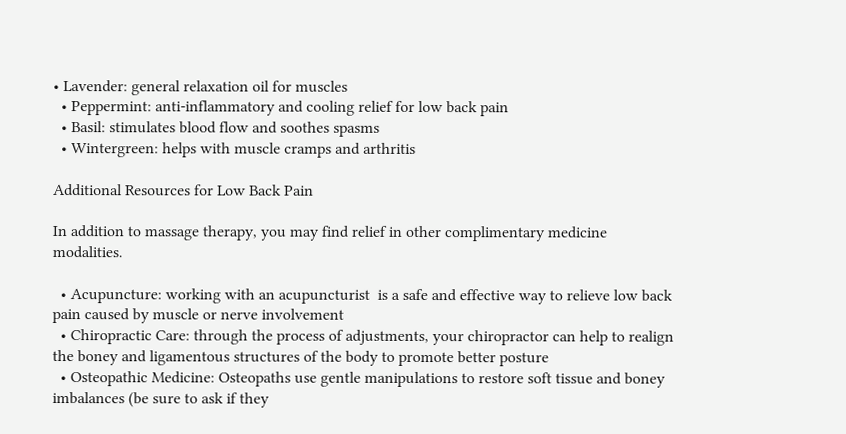• Lavender: general relaxation oil for muscles
  • Peppermint: anti-inflammatory and cooling relief for low back pain
  • Basil: stimulates blood flow and soothes spasms
  • Wintergreen: helps with muscle cramps and arthritis

Additional Resources for Low Back Pain

In addition to massage therapy, you may find relief in other complimentary medicine modalities.

  • Acupuncture: working with an acupuncturist  is a safe and effective way to relieve low back pain caused by muscle or nerve involvement
  • Chiropractic Care: through the process of adjustments, your chiropractor can help to realign the boney and ligamentous structures of the body to promote better posture
  • Osteopathic Medicine: Osteopaths use gentle manipulations to restore soft tissue and boney imbalances (be sure to ask if they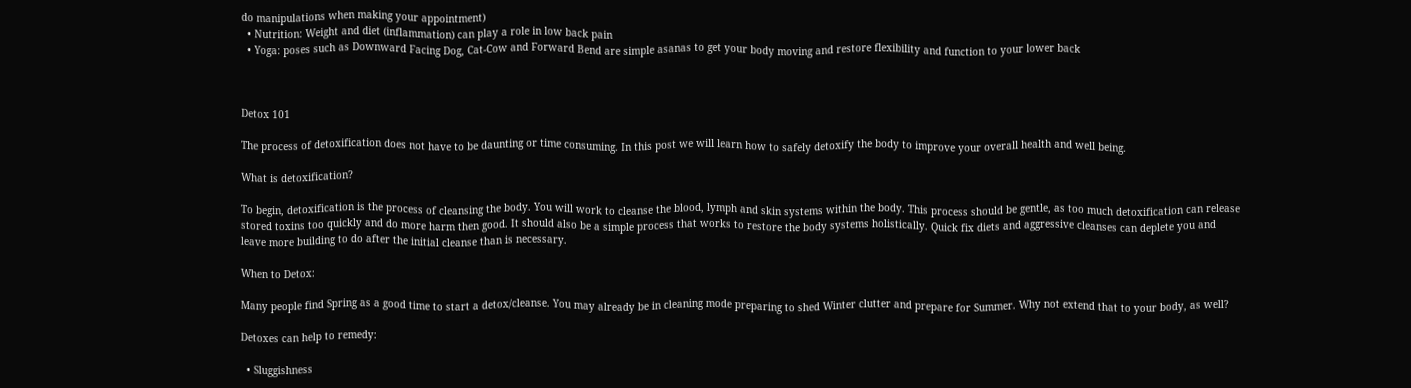do manipulations when making your appointment)
  • Nutrition: Weight and diet (inflammation) can play a role in low back pain
  • Yoga: poses such as Downward Facing Dog, Cat-Cow and Forward Bend are simple asanas to get your body moving and restore flexibility and function to your lower back



Detox 101

The process of detoxification does not have to be daunting or time consuming. In this post we will learn how to safely detoxify the body to improve your overall health and well being.

What is detoxification?

To begin, detoxification is the process of cleansing the body. You will work to cleanse the blood, lymph and skin systems within the body. This process should be gentle, as too much detoxification can release stored toxins too quickly and do more harm then good. It should also be a simple process that works to restore the body systems holistically. Quick fix diets and aggressive cleanses can deplete you and leave more building to do after the initial cleanse than is necessary.

When to Detox:

Many people find Spring as a good time to start a detox/cleanse. You may already be in cleaning mode preparing to shed Winter clutter and prepare for Summer. Why not extend that to your body, as well?

Detoxes can help to remedy:

  • Sluggishness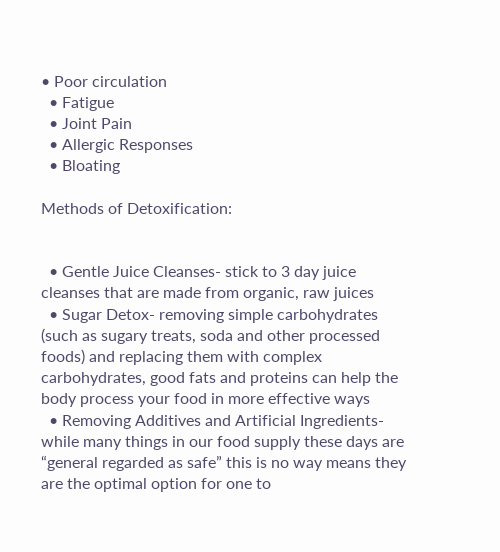• Poor circulation
  • Fatigue
  • Joint Pain
  • Allergic Responses
  • Bloating

Methods of Detoxification:


  • Gentle Juice Cleanses- stick to 3 day juice cleanses that are made from organic, raw juices
  • Sugar Detox- removing simple carbohydrates (such as sugary treats, soda and other processed foods) and replacing them with complex carbohydrates, good fats and proteins can help the body process your food in more effective ways
  • Removing Additives and Artificial Ingredients- while many things in our food supply these days are “general regarded as safe” this is no way means they are the optimal option for one to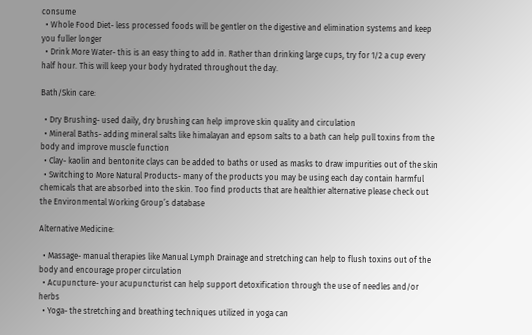consume
  • Whole Food Diet- less processed foods will be gentler on the digestive and elimination systems and keep you fuller longer
  • Drink More Water- this is an easy thing to add in. Rather than drinking large cups, try for 1/2 a cup every half hour. This will keep your body hydrated throughout the day.

Bath/Skin care:

  • Dry Brushing- used daily, dry brushing can help improve skin quality and circulation
  • Mineral Baths- adding mineral salts like himalayan and epsom salts to a bath can help pull toxins from the body and improve muscle function
  • Clay- kaolin and bentonite clays can be added to baths or used as masks to draw impurities out of the skin
  • Switching to More Natural Products- many of the products you may be using each day contain harmful chemicals that are absorbed into the skin. Too find products that are healthier alternative please check out the Environmental Working Group’s database

Alternative Medicine:

  • Massage- manual therapies like Manual Lymph Drainage and stretching can help to flush toxins out of the body and encourage proper circulation
  • Acupuncture- your acupuncturist can help support detoxification through the use of needles and/or herbs
  • Yoga- the stretching and breathing techniques utilized in yoga can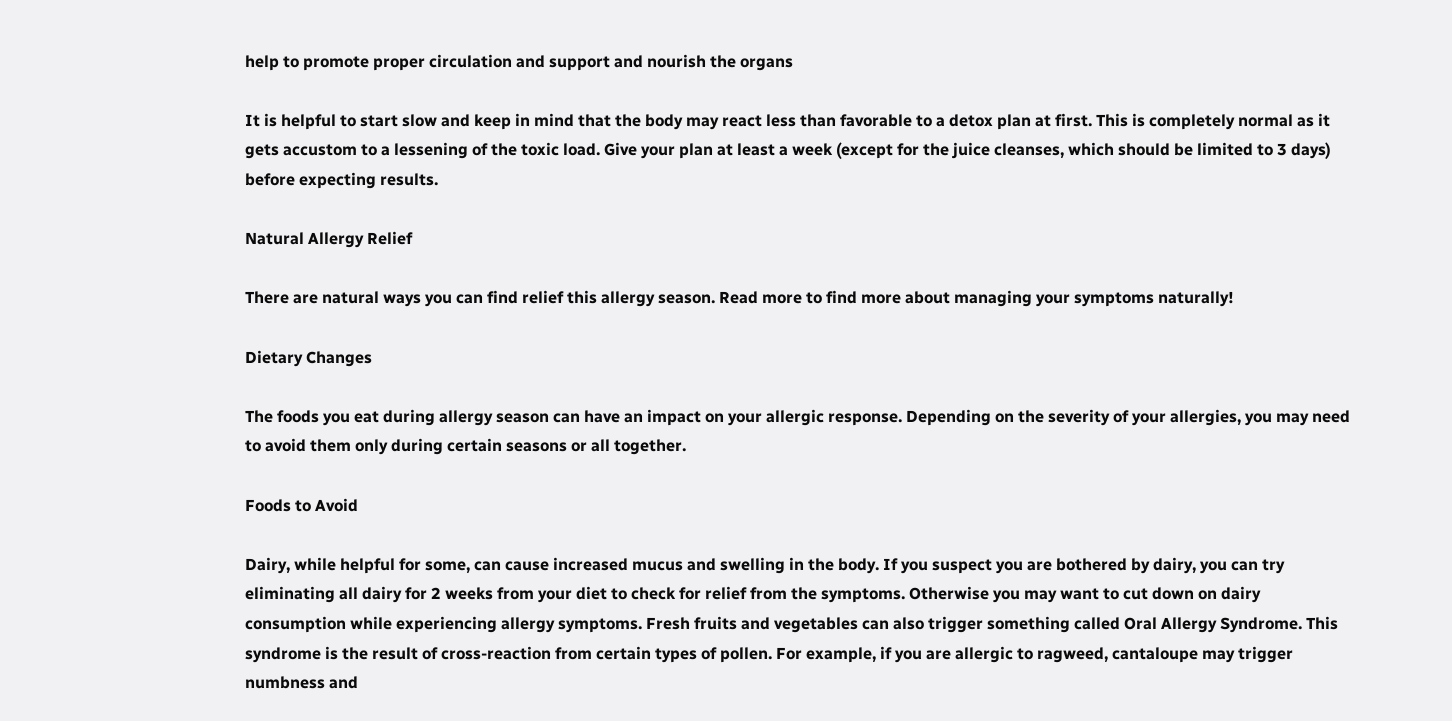help to promote proper circulation and support and nourish the organs

It is helpful to start slow and keep in mind that the body may react less than favorable to a detox plan at first. This is completely normal as it gets accustom to a lessening of the toxic load. Give your plan at least a week (except for the juice cleanses, which should be limited to 3 days) before expecting results.

Natural Allergy Relief

There are natural ways you can find relief this allergy season. Read more to find more about managing your symptoms naturally!

Dietary Changes

The foods you eat during allergy season can have an impact on your allergic response. Depending on the severity of your allergies, you may need to avoid them only during certain seasons or all together.

Foods to Avoid

Dairy, while helpful for some, can cause increased mucus and swelling in the body. If you suspect you are bothered by dairy, you can try eliminating all dairy for 2 weeks from your diet to check for relief from the symptoms. Otherwise you may want to cut down on dairy consumption while experiencing allergy symptoms. Fresh fruits and vegetables can also trigger something called Oral Allergy Syndrome. This syndrome is the result of cross-reaction from certain types of pollen. For example, if you are allergic to ragweed, cantaloupe may trigger numbness and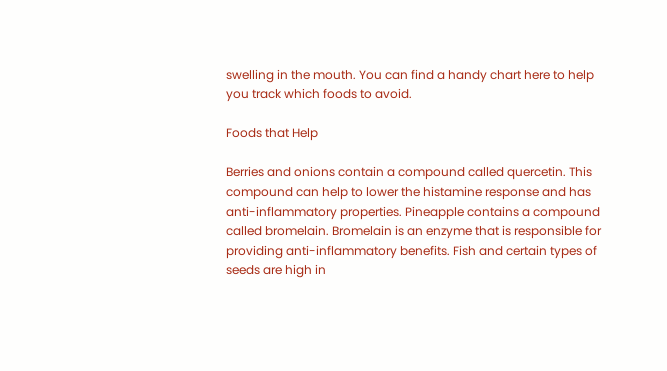swelling in the mouth. You can find a handy chart here to help you track which foods to avoid.

Foods that Help

Berries and onions contain a compound called quercetin. This compound can help to lower the histamine response and has anti-inflammatory properties. Pineapple contains a compound called bromelain. Bromelain is an enzyme that is responsible for providing anti-inflammatory benefits. Fish and certain types of seeds are high in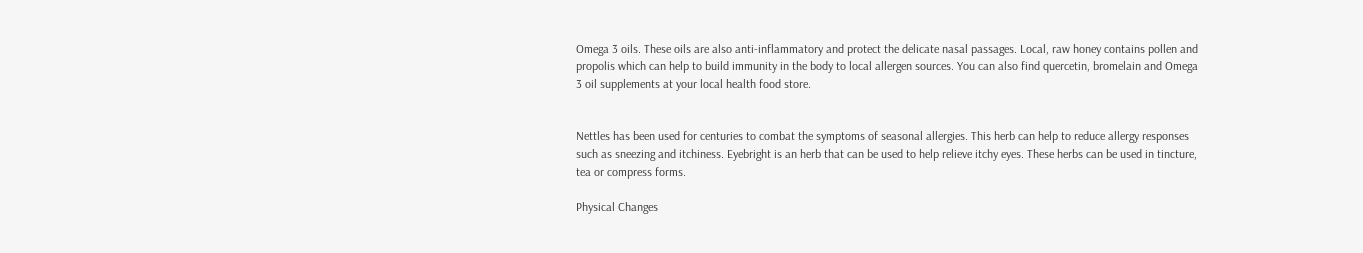Omega 3 oils. These oils are also anti-inflammatory and protect the delicate nasal passages. Local, raw honey contains pollen and propolis which can help to build immunity in the body to local allergen sources. You can also find quercetin, bromelain and Omega 3 oil supplements at your local health food store.


Nettles has been used for centuries to combat the symptoms of seasonal allergies. This herb can help to reduce allergy responses such as sneezing and itchiness. Eyebright is an herb that can be used to help relieve itchy eyes. These herbs can be used in tincture, tea or compress forms.

Physical Changes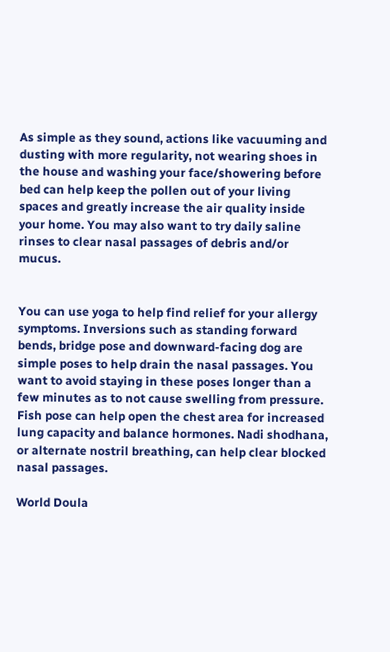As simple as they sound, actions like vacuuming and dusting with more regularity, not wearing shoes in the house and washing your face/showering before bed can help keep the pollen out of your living spaces and greatly increase the air quality inside your home. You may also want to try daily saline rinses to clear nasal passages of debris and/or mucus.


You can use yoga to help find relief for your allergy symptoms. Inversions such as standing forward bends, bridge pose and downward-facing dog are simple poses to help drain the nasal passages. You want to avoid staying in these poses longer than a few minutes as to not cause swelling from pressure. Fish pose can help open the chest area for increased lung capacity and balance hormones. Nadi shodhana, or alternate nostril breathing, can help clear blocked nasal passages.

World Doula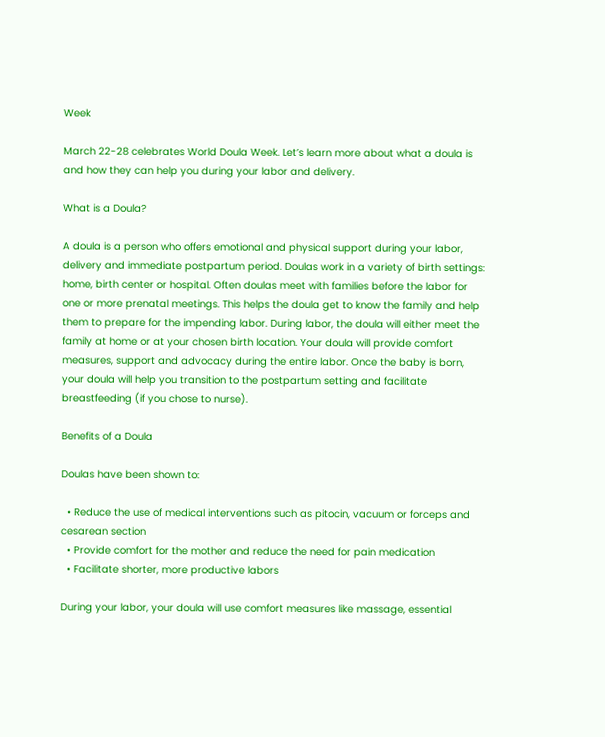Week

March 22-28 celebrates World Doula Week. Let’s learn more about what a doula is and how they can help you during your labor and delivery.

What is a Doula?

A doula is a person who offers emotional and physical support during your labor, delivery and immediate postpartum period. Doulas work in a variety of birth settings: home, birth center or hospital. Often doulas meet with families before the labor for one or more prenatal meetings. This helps the doula get to know the family and help them to prepare for the impending labor. During labor, the doula will either meet the family at home or at your chosen birth location. Your doula will provide comfort measures, support and advocacy during the entire labor. Once the baby is born, your doula will help you transition to the postpartum setting and facilitate breastfeeding (if you chose to nurse).

Benefits of a Doula

Doulas have been shown to:

  • Reduce the use of medical interventions such as pitocin, vacuum or forceps and cesarean section
  • Provide comfort for the mother and reduce the need for pain medication
  • Facilitate shorter, more productive labors

During your labor, your doula will use comfort measures like massage, essential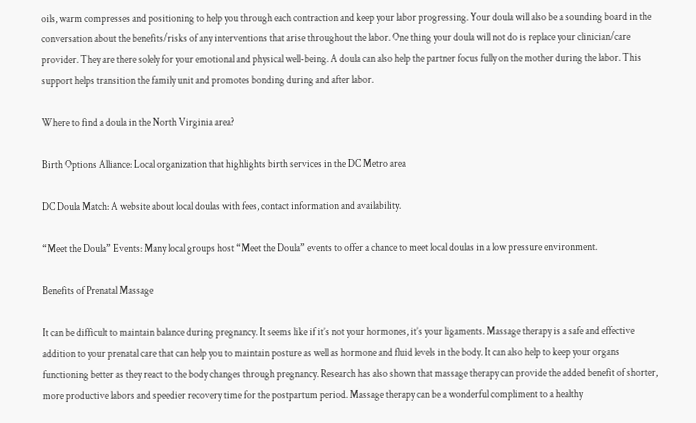oils, warm compresses and positioning to help you through each contraction and keep your labor progressing. Your doula will also be a sounding board in the conversation about the benefits/risks of any interventions that arise throughout the labor. One thing your doula will not do is replace your clinician/care provider. They are there solely for your emotional and physical well-being. A doula can also help the partner focus fully on the mother during the labor. This support helps transition the family unit and promotes bonding during and after labor.

Where to find a doula in the North Virginia area?

Birth Options Alliance: Local organization that highlights birth services in the DC Metro area

DC Doula Match: A website about local doulas with fees, contact information and availability.

“Meet the Doula” Events: Many local groups host “Meet the Doula” events to offer a chance to meet local doulas in a low pressure environment.

Benefits of Prenatal Massage

It can be difficult to maintain balance during pregnancy. It seems like if it’s not your hormones, it’s your ligaments. Massage therapy is a safe and effective addition to your prenatal care that can help you to maintain posture as well as hormone and fluid levels in the body. It can also help to keep your organs functioning better as they react to the body changes through pregnancy. Research has also shown that massage therapy can provide the added benefit of shorter, more productive labors and speedier recovery time for the postpartum period. Massage therapy can be a wonderful compliment to a healthy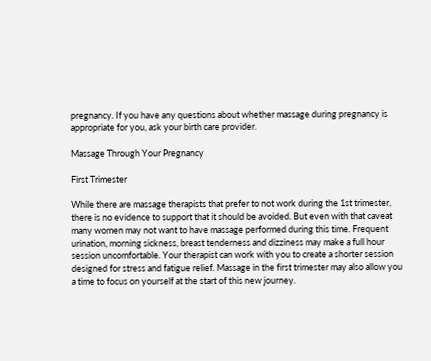pregnancy. If you have any questions about whether massage during pregnancy is appropriate for you, ask your birth care provider.

Massage Through Your Pregnancy

First Trimester

While there are massage therapists that prefer to not work during the 1st trimester, there is no evidence to support that it should be avoided. But even with that caveat many women may not want to have massage performed during this time. Frequent urination, morning sickness, breast tenderness and dizziness may make a full hour session uncomfortable. Your therapist can work with you to create a shorter session designed for stress and fatigue relief. Massage in the first trimester may also allow you a time to focus on yourself at the start of this new journey.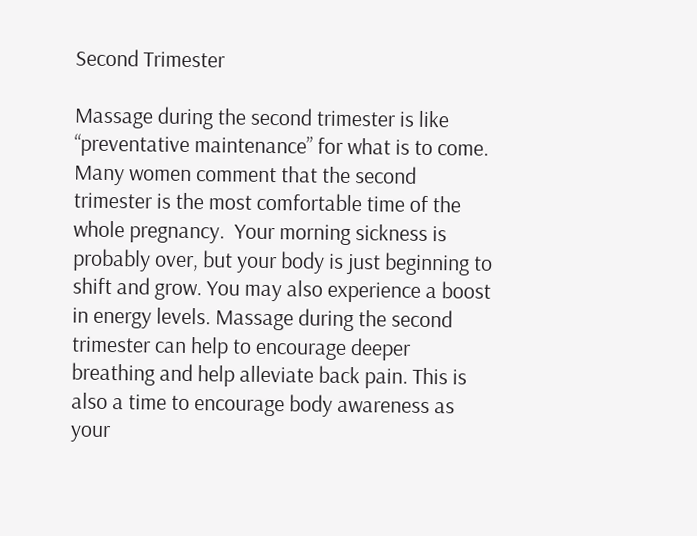Second Trimester

Massage during the second trimester is like “preventative maintenance” for what is to come. Many women comment that the second trimester is the most comfortable time of the whole pregnancy.  Your morning sickness is probably over, but your body is just beginning to shift and grow. You may also experience a boost in energy levels. Massage during the second trimester can help to encourage deeper breathing and help alleviate back pain. This is also a time to encourage body awareness as your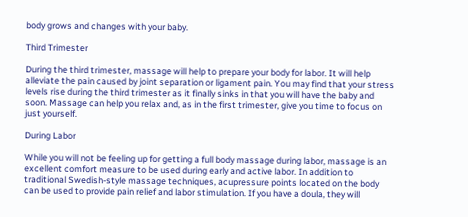body grows and changes with your baby.

Third Trimester

During the third trimester, massage will help to prepare your body for labor. It will help alleviate the pain caused by joint separation or ligament pain. You may find that your stress levels rise during the third trimester as it finally sinks in that you will have the baby and soon. Massage can help you relax and, as in the first trimester, give you time to focus on just yourself.

During Labor

While you will not be feeling up for getting a full body massage during labor, massage is an excellent comfort measure to be used during early and active labor. In addition to traditional Swedish-style massage techniques, acupressure points located on the body can be used to provide pain relief and labor stimulation. If you have a doula, they will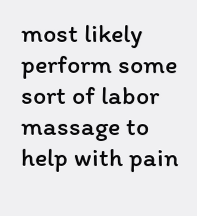most likely perform some sort of labor massage to help with pain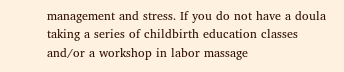management and stress. If you do not have a doula taking a series of childbirth education classes and/or a workshop in labor massage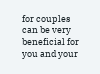for couples can be very beneficial for you and your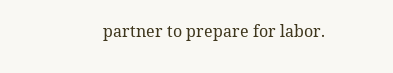partner to prepare for labor.